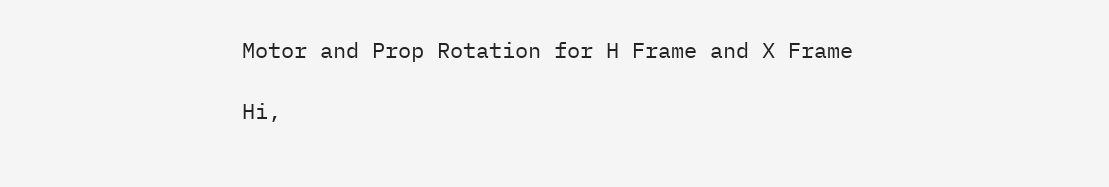Motor and Prop Rotation for H Frame and X Frame

Hi,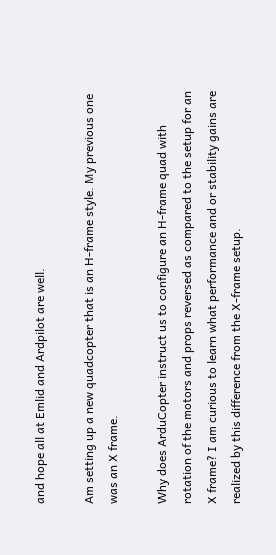and hope all at Emlid and Ardpilot are well.

Am setting up a new quadcopter that is an H-frame style. My previous one was an X frame.

Why does ArduCopter instruct us to configure an H-frame quad with rotation of the motors and props reversed as compared to the setup for an X frame? I am curious to learn what performance and or stability gains are realized by this difference from the X-frame setup.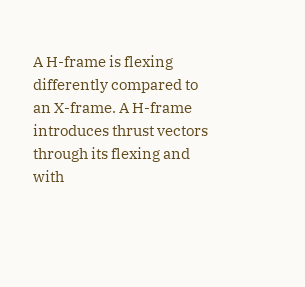A H-frame is flexing differently compared to an X-frame. A H-frame introduces thrust vectors through its flexing and with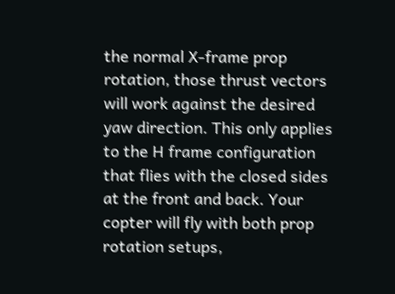the normal X-frame prop rotation, those thrust vectors will work against the desired yaw direction. This only applies to the H frame configuration that flies with the closed sides at the front and back. Your copter will fly with both prop rotation setups,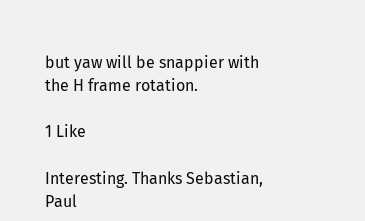but yaw will be snappier with the H frame rotation.

1 Like

Interesting. Thanks Sebastian, Paul